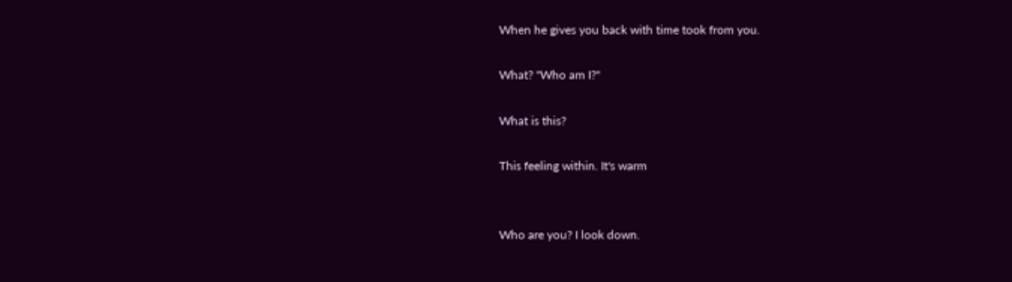When he gives you back with time took from you.

What? "Who am I?"

What is this?

This feeling within. It's warm


Who are you? I look down.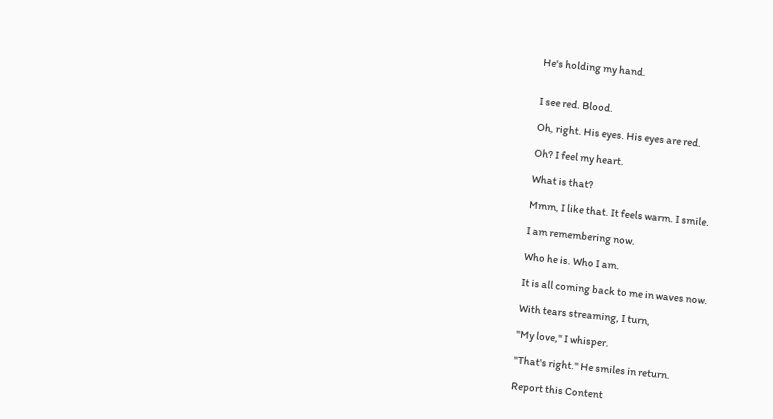He's holding my hand.


I see red. Blood.

Oh, right. His eyes. His eyes are red.

Oh? I feel my heart.

What is that?

Mmm, I like that. It feels warm. I smile.

I am remembering now.

Who he is. Who I am.

It is all coming back to me in waves now.

With tears streaming, I turn,

"My love," I whisper.

"That's right." He smiles in return.

Report this Content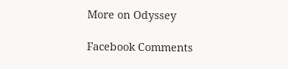More on Odyssey

Facebook Comments